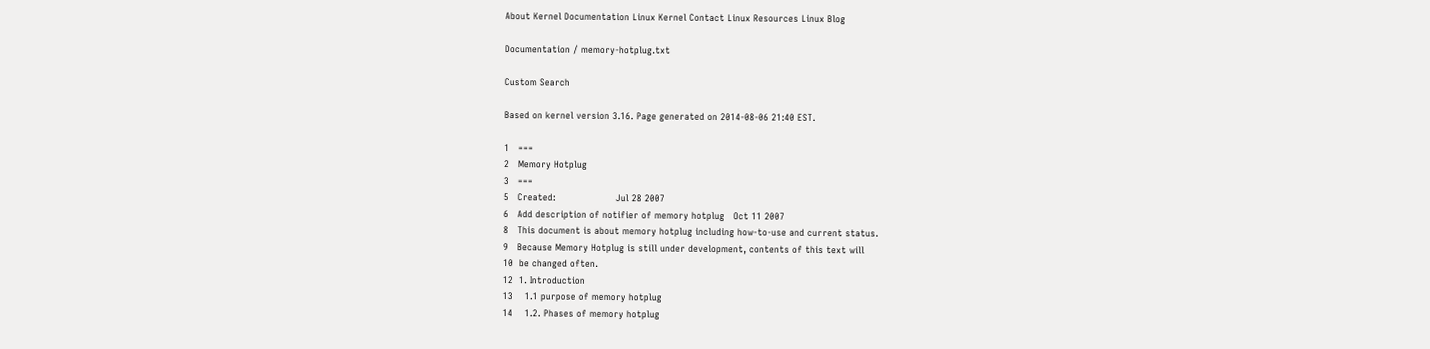About Kernel Documentation Linux Kernel Contact Linux Resources Linux Blog

Documentation / memory-hotplug.txt

Custom Search

Based on kernel version 3.16. Page generated on 2014-08-06 21:40 EST.

1   ===
2   Memory Hotplug
3   ===
5   Created:                    Jul 28 2007
6   Add description of notifier of memory hotplug   Oct 11 2007
8   This document is about memory hotplug including how-to-use and current status.
9   Because Memory Hotplug is still under development, contents of this text will
10  be changed often.
12  1. Introduction
13    1.1 purpose of memory hotplug
14    1.2. Phases of memory hotplug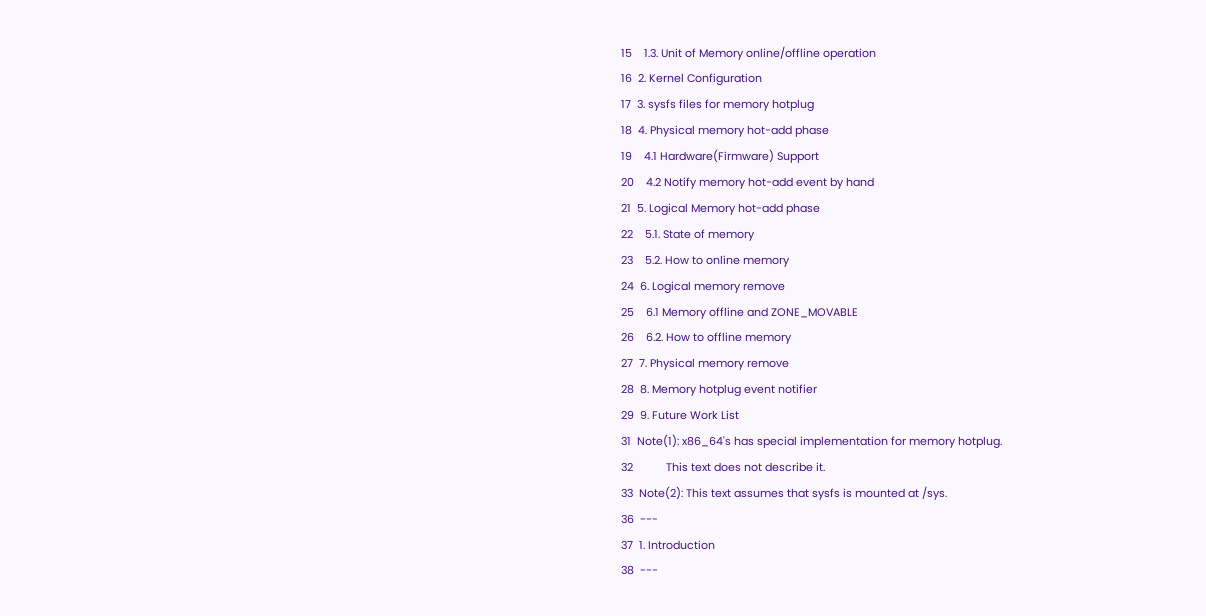15    1.3. Unit of Memory online/offline operation
16  2. Kernel Configuration
17  3. sysfs files for memory hotplug
18  4. Physical memory hot-add phase
19    4.1 Hardware(Firmware) Support
20    4.2 Notify memory hot-add event by hand
21  5. Logical Memory hot-add phase
22    5.1. State of memory
23    5.2. How to online memory
24  6. Logical memory remove
25    6.1 Memory offline and ZONE_MOVABLE
26    6.2. How to offline memory
27  7. Physical memory remove
28  8. Memory hotplug event notifier
29  9. Future Work List
31  Note(1): x86_64's has special implementation for memory hotplug.
32           This text does not describe it.
33  Note(2): This text assumes that sysfs is mounted at /sys.
36  ---
37  1. Introduction
38  ---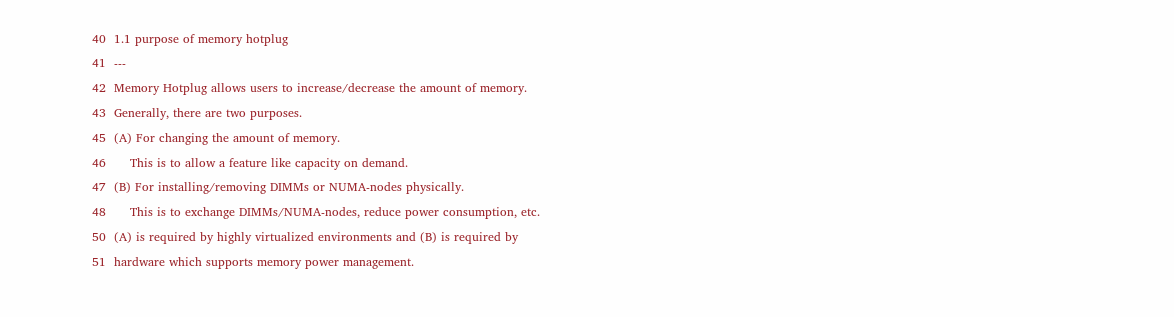40  1.1 purpose of memory hotplug
41  ---
42  Memory Hotplug allows users to increase/decrease the amount of memory.
43  Generally, there are two purposes.
45  (A) For changing the amount of memory.
46      This is to allow a feature like capacity on demand.
47  (B) For installing/removing DIMMs or NUMA-nodes physically.
48      This is to exchange DIMMs/NUMA-nodes, reduce power consumption, etc.
50  (A) is required by highly virtualized environments and (B) is required by
51  hardware which supports memory power management.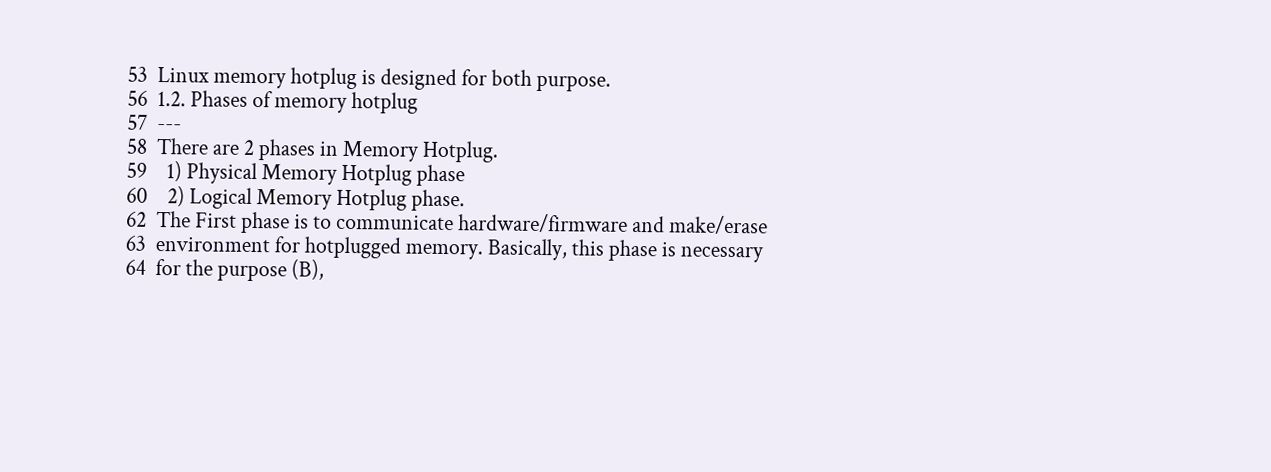53  Linux memory hotplug is designed for both purpose.
56  1.2. Phases of memory hotplug
57  ---
58  There are 2 phases in Memory Hotplug.
59    1) Physical Memory Hotplug phase
60    2) Logical Memory Hotplug phase.
62  The First phase is to communicate hardware/firmware and make/erase
63  environment for hotplugged memory. Basically, this phase is necessary
64  for the purpose (B),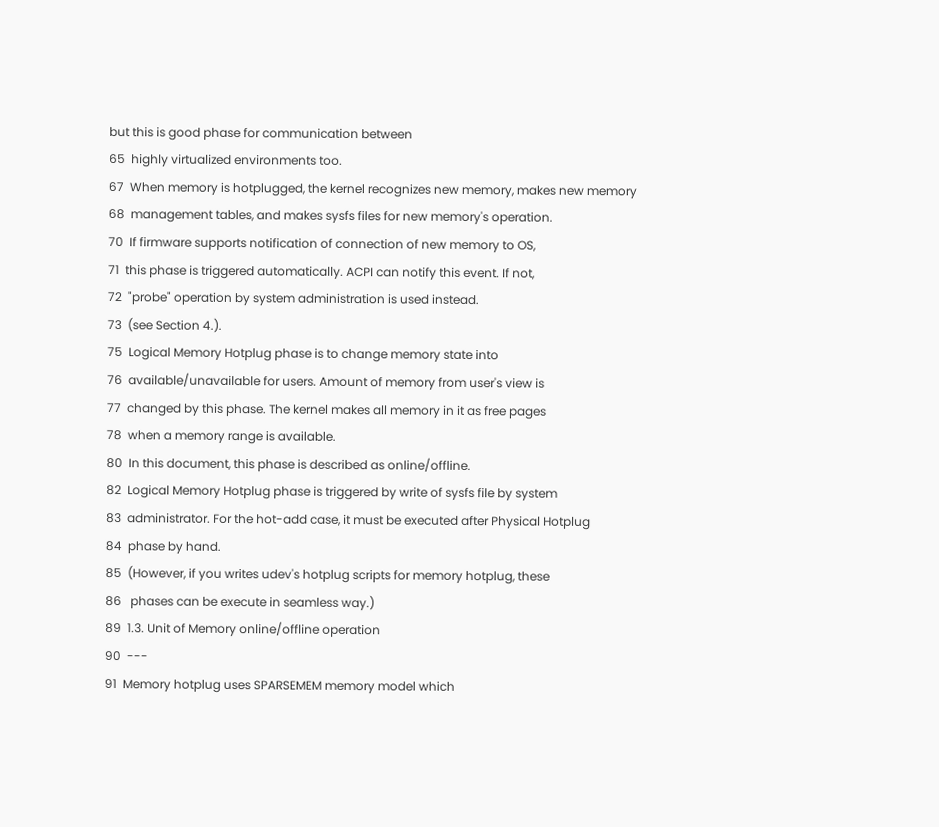but this is good phase for communication between
65  highly virtualized environments too.
67  When memory is hotplugged, the kernel recognizes new memory, makes new memory
68  management tables, and makes sysfs files for new memory's operation.
70  If firmware supports notification of connection of new memory to OS,
71  this phase is triggered automatically. ACPI can notify this event. If not,
72  "probe" operation by system administration is used instead.
73  (see Section 4.).
75  Logical Memory Hotplug phase is to change memory state into
76  available/unavailable for users. Amount of memory from user's view is
77  changed by this phase. The kernel makes all memory in it as free pages
78  when a memory range is available.
80  In this document, this phase is described as online/offline.
82  Logical Memory Hotplug phase is triggered by write of sysfs file by system
83  administrator. For the hot-add case, it must be executed after Physical Hotplug
84  phase by hand.
85  (However, if you writes udev's hotplug scripts for memory hotplug, these
86   phases can be execute in seamless way.)
89  1.3. Unit of Memory online/offline operation
90  ---
91  Memory hotplug uses SPARSEMEM memory model which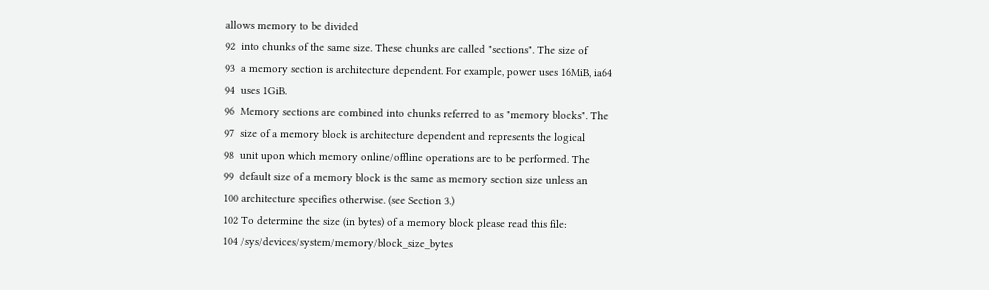allows memory to be divided
92  into chunks of the same size. These chunks are called "sections". The size of
93  a memory section is architecture dependent. For example, power uses 16MiB, ia64
94  uses 1GiB.
96  Memory sections are combined into chunks referred to as "memory blocks". The
97  size of a memory block is architecture dependent and represents the logical
98  unit upon which memory online/offline operations are to be performed. The
99  default size of a memory block is the same as memory section size unless an
100 architecture specifies otherwise. (see Section 3.)
102 To determine the size (in bytes) of a memory block please read this file:
104 /sys/devices/system/memory/block_size_bytes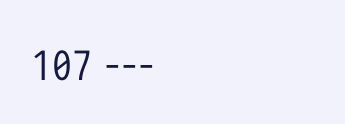107 ---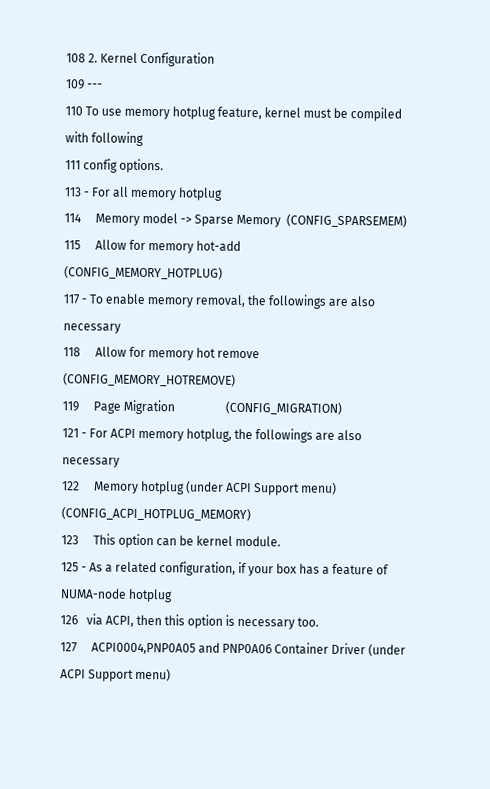108 2. Kernel Configuration
109 ---
110 To use memory hotplug feature, kernel must be compiled with following
111 config options.
113 - For all memory hotplug
114     Memory model -> Sparse Memory  (CONFIG_SPARSEMEM)
115     Allow for memory hot-add       (CONFIG_MEMORY_HOTPLUG)
117 - To enable memory removal, the followings are also necessary
118     Allow for memory hot remove    (CONFIG_MEMORY_HOTREMOVE)
119     Page Migration                 (CONFIG_MIGRATION)
121 - For ACPI memory hotplug, the followings are also necessary
122     Memory hotplug (under ACPI Support menu) (CONFIG_ACPI_HOTPLUG_MEMORY)
123     This option can be kernel module.
125 - As a related configuration, if your box has a feature of NUMA-node hotplug
126   via ACPI, then this option is necessary too.
127     ACPI0004,PNP0A05 and PNP0A06 Container Driver (under ACPI Support menu)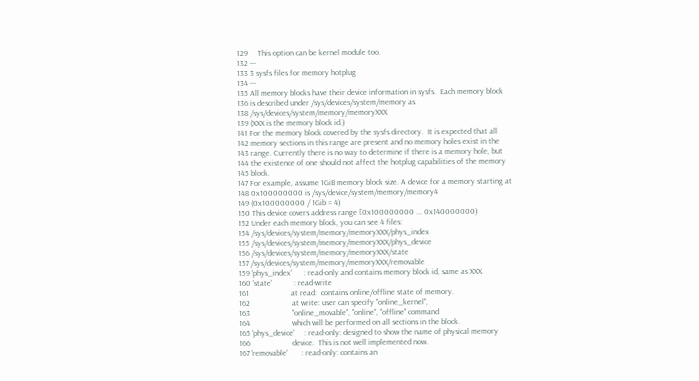129     This option can be kernel module too.
132 ---
133 3 sysfs files for memory hotplug
134 ---
135 All memory blocks have their device information in sysfs.  Each memory block
136 is described under /sys/devices/system/memory as
138 /sys/devices/system/memory/memoryXXX
139 (XXX is the memory block id.)
141 For the memory block covered by the sysfs directory.  It is expected that all
142 memory sections in this range are present and no memory holes exist in the
143 range. Currently there is no way to determine if there is a memory hole, but
144 the existence of one should not affect the hotplug capabilities of the memory
145 block.
147 For example, assume 1GiB memory block size. A device for a memory starting at
148 0x100000000 is /sys/device/system/memory/memory4
149 (0x100000000 / 1Gib = 4)
150 This device covers address range [0x100000000 ... 0x140000000)
152 Under each memory block, you can see 4 files:
154 /sys/devices/system/memory/memoryXXX/phys_index
155 /sys/devices/system/memory/memoryXXX/phys_device
156 /sys/devices/system/memory/memoryXXX/state
157 /sys/devices/system/memory/memoryXXX/removable
159 'phys_index'      : read-only and contains memory block id, same as XXX.
160 'state'           : read-write
161                     at read:  contains online/offline state of memory.
162                     at write: user can specify "online_kernel",
163                     "online_movable", "online", "offline" command
164                     which will be performed on all sections in the block.
165 'phys_device'     : read-only: designed to show the name of physical memory
166                     device.  This is not well implemented now.
167 'removable'       : read-only: contains an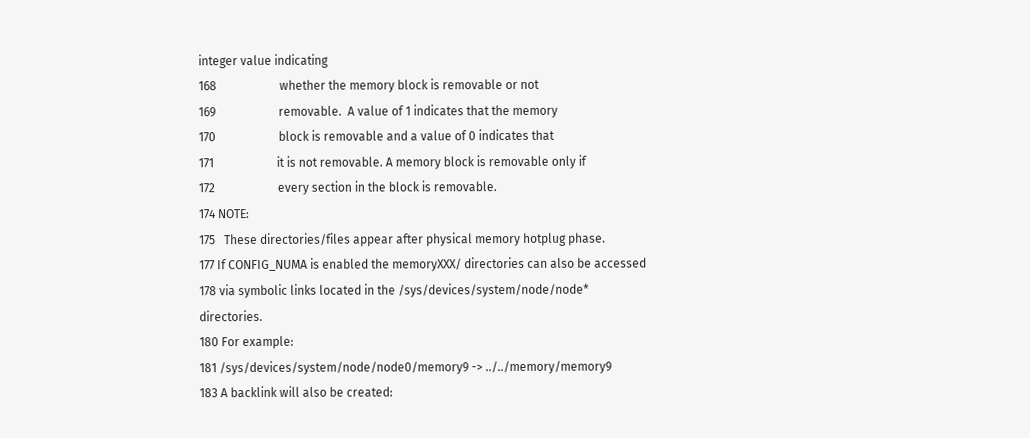integer value indicating
168                     whether the memory block is removable or not
169                     removable.  A value of 1 indicates that the memory
170                     block is removable and a value of 0 indicates that
171                     it is not removable. A memory block is removable only if
172                     every section in the block is removable.
174 NOTE:
175   These directories/files appear after physical memory hotplug phase.
177 If CONFIG_NUMA is enabled the memoryXXX/ directories can also be accessed
178 via symbolic links located in the /sys/devices/system/node/node* directories.
180 For example:
181 /sys/devices/system/node/node0/memory9 -> ../../memory/memory9
183 A backlink will also be created: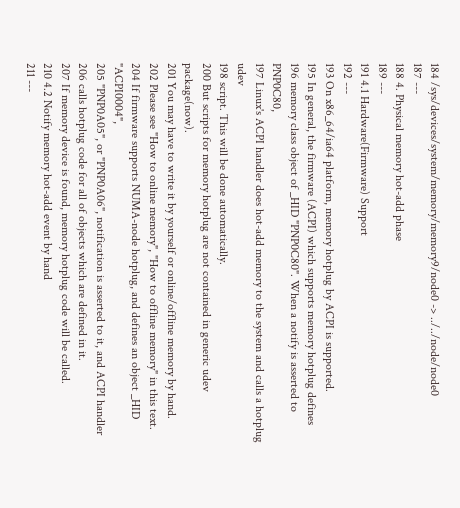184 /sys/devices/system/memory/memory9/node0 -> ../../node/node0
187 ---
188 4. Physical memory hot-add phase
189 ---
191 4.1 Hardware(Firmware) Support
192 ---
193 On x86_64/ia64 platform, memory hotplug by ACPI is supported.
195 In general, the firmware (ACPI) which supports memory hotplug defines
196 memory class object of _HID "PNP0C80". When a notify is asserted to PNP0C80,
197 Linux's ACPI handler does hot-add memory to the system and calls a hotplug udev
198 script. This will be done automatically.
200 But scripts for memory hotplug are not contained in generic udev package(now).
201 You may have to write it by yourself or online/offline memory by hand.
202 Please see "How to online memory", "How to offline memory" in this text.
204 If firmware supports NUMA-node hotplug, and defines an object _HID "ACPI0004",
205 "PNP0A05", or "PNP0A06", notification is asserted to it, and ACPI handler
206 calls hotplug code for all of objects which are defined in it.
207 If memory device is found, memory hotplug code will be called.
210 4.2 Notify memory hot-add event by hand
211 ---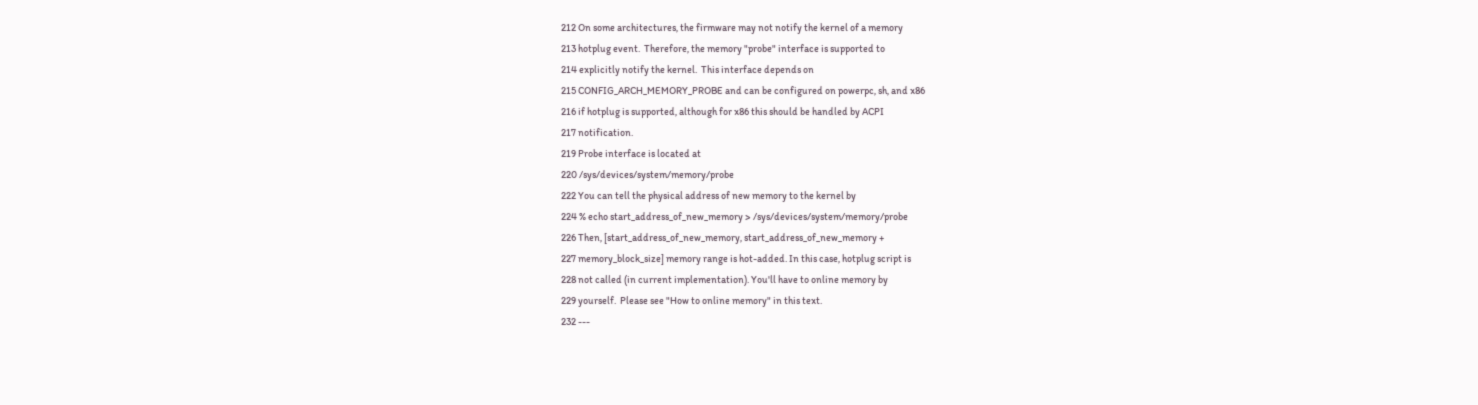212 On some architectures, the firmware may not notify the kernel of a memory
213 hotplug event.  Therefore, the memory "probe" interface is supported to
214 explicitly notify the kernel.  This interface depends on
215 CONFIG_ARCH_MEMORY_PROBE and can be configured on powerpc, sh, and x86
216 if hotplug is supported, although for x86 this should be handled by ACPI
217 notification.
219 Probe interface is located at
220 /sys/devices/system/memory/probe
222 You can tell the physical address of new memory to the kernel by
224 % echo start_address_of_new_memory > /sys/devices/system/memory/probe
226 Then, [start_address_of_new_memory, start_address_of_new_memory +
227 memory_block_size] memory range is hot-added. In this case, hotplug script is
228 not called (in current implementation). You'll have to online memory by
229 yourself.  Please see "How to online memory" in this text.
232 ---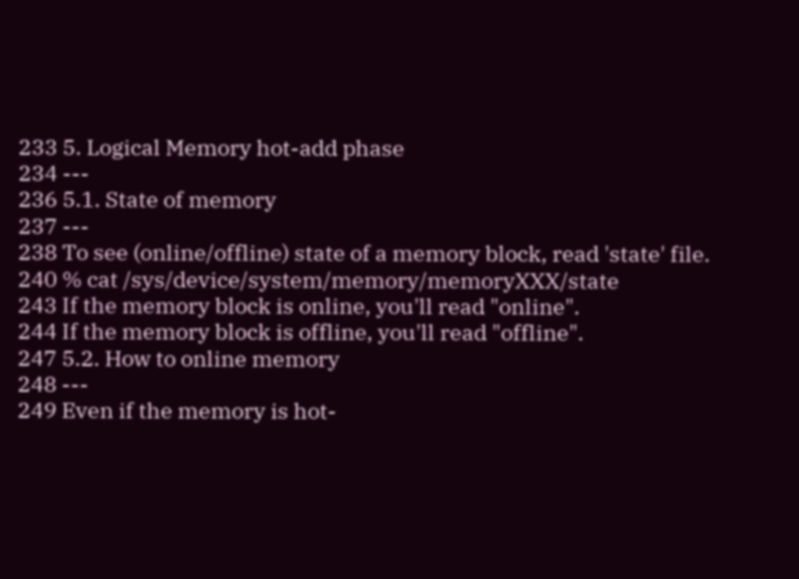233 5. Logical Memory hot-add phase
234 ---
236 5.1. State of memory
237 ---
238 To see (online/offline) state of a memory block, read 'state' file.
240 % cat /sys/device/system/memory/memoryXXX/state
243 If the memory block is online, you'll read "online".
244 If the memory block is offline, you'll read "offline".
247 5.2. How to online memory
248 ---
249 Even if the memory is hot-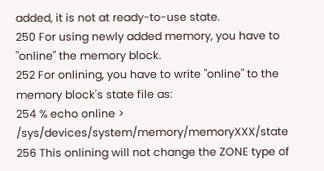added, it is not at ready-to-use state.
250 For using newly added memory, you have to "online" the memory block.
252 For onlining, you have to write "online" to the memory block's state file as:
254 % echo online > /sys/devices/system/memory/memoryXXX/state
256 This onlining will not change the ZONE type of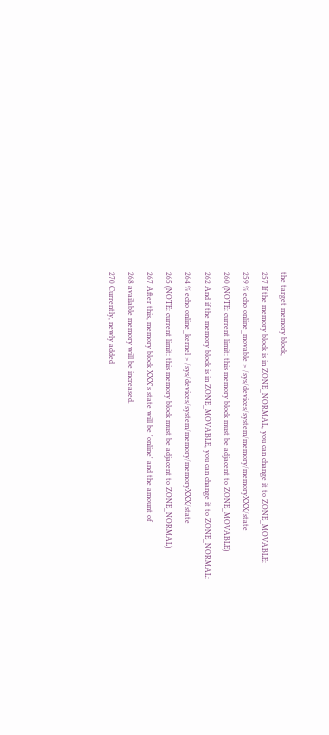the target memory block,
257 If the memory block is in ZONE_NORMAL, you can change it to ZONE_MOVABLE:
259 % echo online_movable > /sys/devices/system/memory/memoryXXX/state
260 (NOTE: current limit: this memory block must be adjacent to ZONE_MOVABLE)
262 And if the memory block is in ZONE_MOVABLE, you can change it to ZONE_NORMAL:
264 % echo online_kernel > /sys/devices/system/memory/memoryXXX/state
265 (NOTE: current limit: this memory block must be adjacent to ZONE_NORMAL)
267 After this, memory block XXX's state will be 'online' and the amount of
268 available memory will be increased.
270 Currently, newly added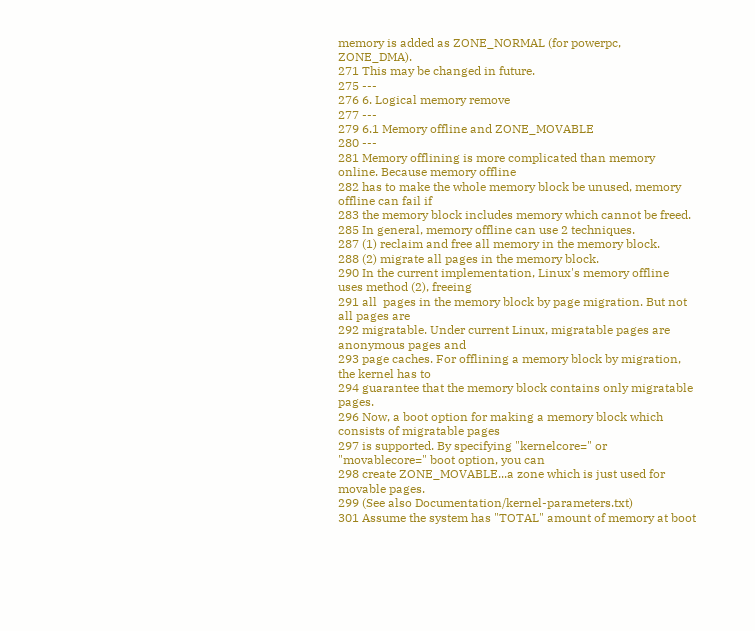memory is added as ZONE_NORMAL (for powerpc, ZONE_DMA).
271 This may be changed in future.
275 ---
276 6. Logical memory remove
277 ---
279 6.1 Memory offline and ZONE_MOVABLE
280 ---
281 Memory offlining is more complicated than memory online. Because memory offline
282 has to make the whole memory block be unused, memory offline can fail if
283 the memory block includes memory which cannot be freed.
285 In general, memory offline can use 2 techniques.
287 (1) reclaim and free all memory in the memory block.
288 (2) migrate all pages in the memory block.
290 In the current implementation, Linux's memory offline uses method (2), freeing
291 all  pages in the memory block by page migration. But not all pages are
292 migratable. Under current Linux, migratable pages are anonymous pages and
293 page caches. For offlining a memory block by migration, the kernel has to
294 guarantee that the memory block contains only migratable pages.
296 Now, a boot option for making a memory block which consists of migratable pages
297 is supported. By specifying "kernelcore=" or "movablecore=" boot option, you can
298 create ZONE_MOVABLE...a zone which is just used for movable pages.
299 (See also Documentation/kernel-parameters.txt)
301 Assume the system has "TOTAL" amount of memory at boot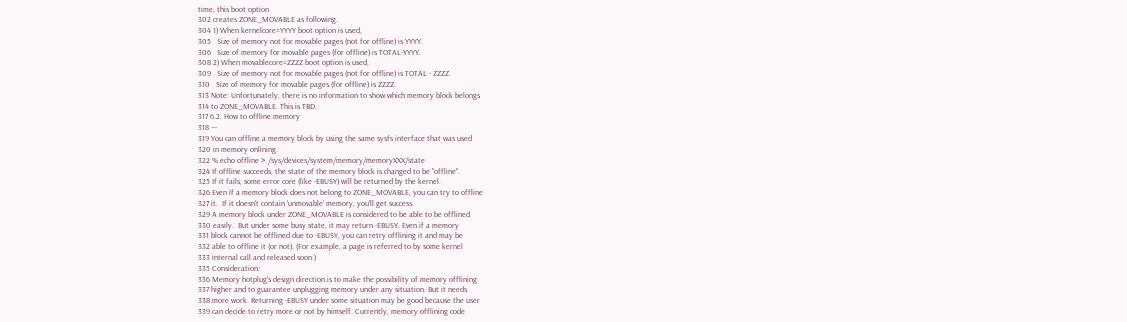time, this boot option
302 creates ZONE_MOVABLE as following.
304 1) When kernelcore=YYYY boot option is used,
305   Size of memory not for movable pages (not for offline) is YYYY.
306   Size of memory for movable pages (for offline) is TOTAL-YYYY.
308 2) When movablecore=ZZZZ boot option is used,
309   Size of memory not for movable pages (not for offline) is TOTAL - ZZZZ.
310   Size of memory for movable pages (for offline) is ZZZZ.
313 Note: Unfortunately, there is no information to show which memory block belongs
314 to ZONE_MOVABLE. This is TBD.
317 6.2. How to offline memory
318 ---
319 You can offline a memory block by using the same sysfs interface that was used
320 in memory onlining.
322 % echo offline > /sys/devices/system/memory/memoryXXX/state
324 If offline succeeds, the state of the memory block is changed to be "offline".
325 If it fails, some error core (like -EBUSY) will be returned by the kernel.
326 Even if a memory block does not belong to ZONE_MOVABLE, you can try to offline
327 it.  If it doesn't contain 'unmovable' memory, you'll get success.
329 A memory block under ZONE_MOVABLE is considered to be able to be offlined
330 easily.  But under some busy state, it may return -EBUSY. Even if a memory
331 block cannot be offlined due to -EBUSY, you can retry offlining it and may be
332 able to offline it (or not). (For example, a page is referred to by some kernel
333 internal call and released soon.)
335 Consideration:
336 Memory hotplug's design direction is to make the possibility of memory offlining
337 higher and to guarantee unplugging memory under any situation. But it needs
338 more work. Returning -EBUSY under some situation may be good because the user
339 can decide to retry more or not by himself. Currently, memory offlining code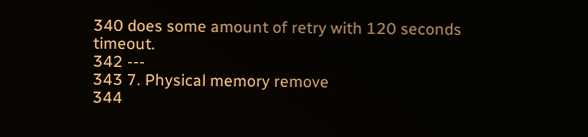340 does some amount of retry with 120 seconds timeout.
342 ---
343 7. Physical memory remove
344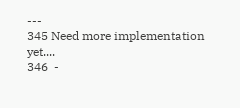---
345 Need more implementation yet....
346  -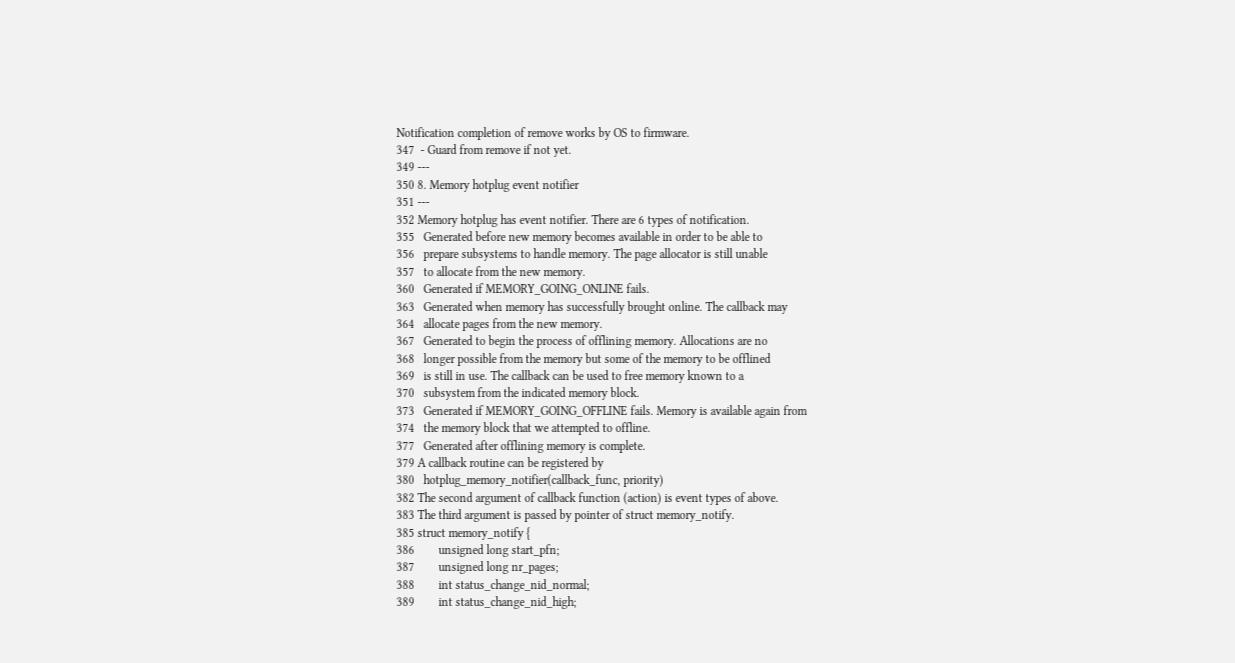Notification completion of remove works by OS to firmware.
347  - Guard from remove if not yet.
349 ---
350 8. Memory hotplug event notifier
351 ---
352 Memory hotplug has event notifier. There are 6 types of notification.
355   Generated before new memory becomes available in order to be able to
356   prepare subsystems to handle memory. The page allocator is still unable
357   to allocate from the new memory.
360   Generated if MEMORY_GOING_ONLINE fails.
363   Generated when memory has successfully brought online. The callback may
364   allocate pages from the new memory.
367   Generated to begin the process of offlining memory. Allocations are no
368   longer possible from the memory but some of the memory to be offlined
369   is still in use. The callback can be used to free memory known to a
370   subsystem from the indicated memory block.
373   Generated if MEMORY_GOING_OFFLINE fails. Memory is available again from
374   the memory block that we attempted to offline.
377   Generated after offlining memory is complete.
379 A callback routine can be registered by
380   hotplug_memory_notifier(callback_func, priority)
382 The second argument of callback function (action) is event types of above.
383 The third argument is passed by pointer of struct memory_notify.
385 struct memory_notify {
386        unsigned long start_pfn;
387        unsigned long nr_pages;
388        int status_change_nid_normal;
389        int status_change_nid_high;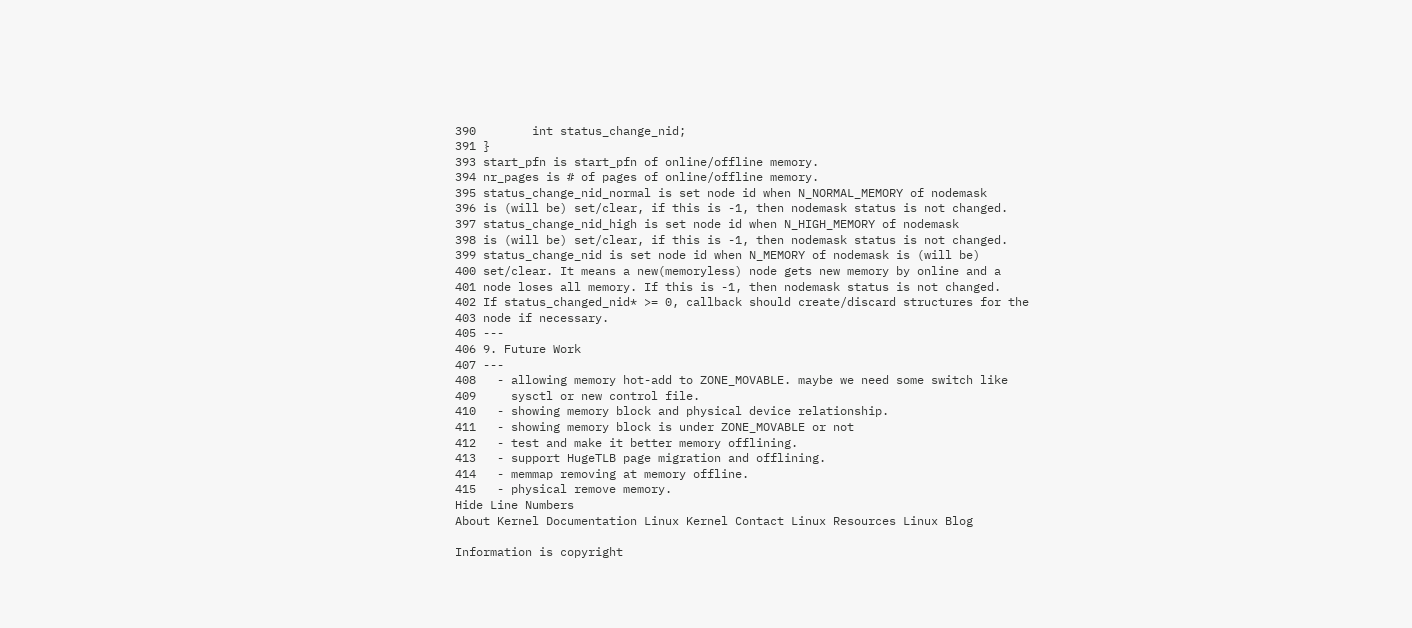390        int status_change_nid;
391 }
393 start_pfn is start_pfn of online/offline memory.
394 nr_pages is # of pages of online/offline memory.
395 status_change_nid_normal is set node id when N_NORMAL_MEMORY of nodemask
396 is (will be) set/clear, if this is -1, then nodemask status is not changed.
397 status_change_nid_high is set node id when N_HIGH_MEMORY of nodemask
398 is (will be) set/clear, if this is -1, then nodemask status is not changed.
399 status_change_nid is set node id when N_MEMORY of nodemask is (will be)
400 set/clear. It means a new(memoryless) node gets new memory by online and a
401 node loses all memory. If this is -1, then nodemask status is not changed.
402 If status_changed_nid* >= 0, callback should create/discard structures for the
403 node if necessary.
405 ---
406 9. Future Work
407 ---
408   - allowing memory hot-add to ZONE_MOVABLE. maybe we need some switch like
409     sysctl or new control file.
410   - showing memory block and physical device relationship.
411   - showing memory block is under ZONE_MOVABLE or not
412   - test and make it better memory offlining.
413   - support HugeTLB page migration and offlining.
414   - memmap removing at memory offline.
415   - physical remove memory.
Hide Line Numbers
About Kernel Documentation Linux Kernel Contact Linux Resources Linux Blog

Information is copyright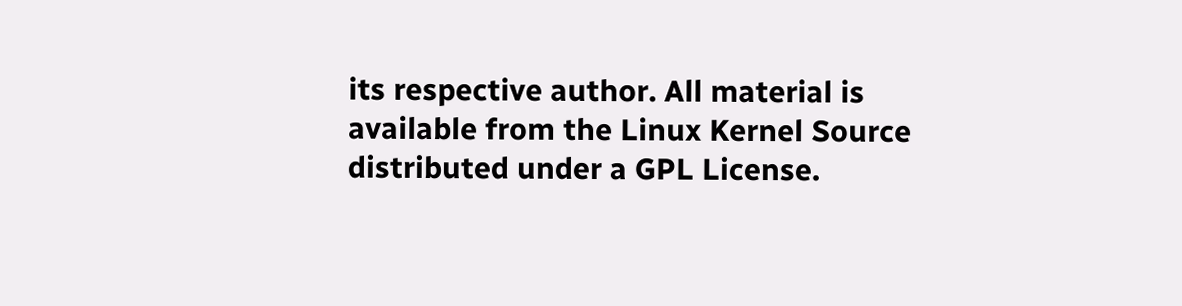its respective author. All material is available from the Linux Kernel Source distributed under a GPL License.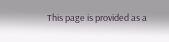This page is provided as a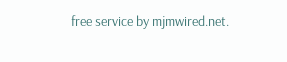free service by mjmwired.net.